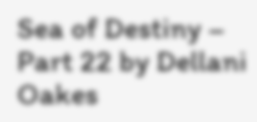Sea of Destiny – Part 22 by Dellani Oakes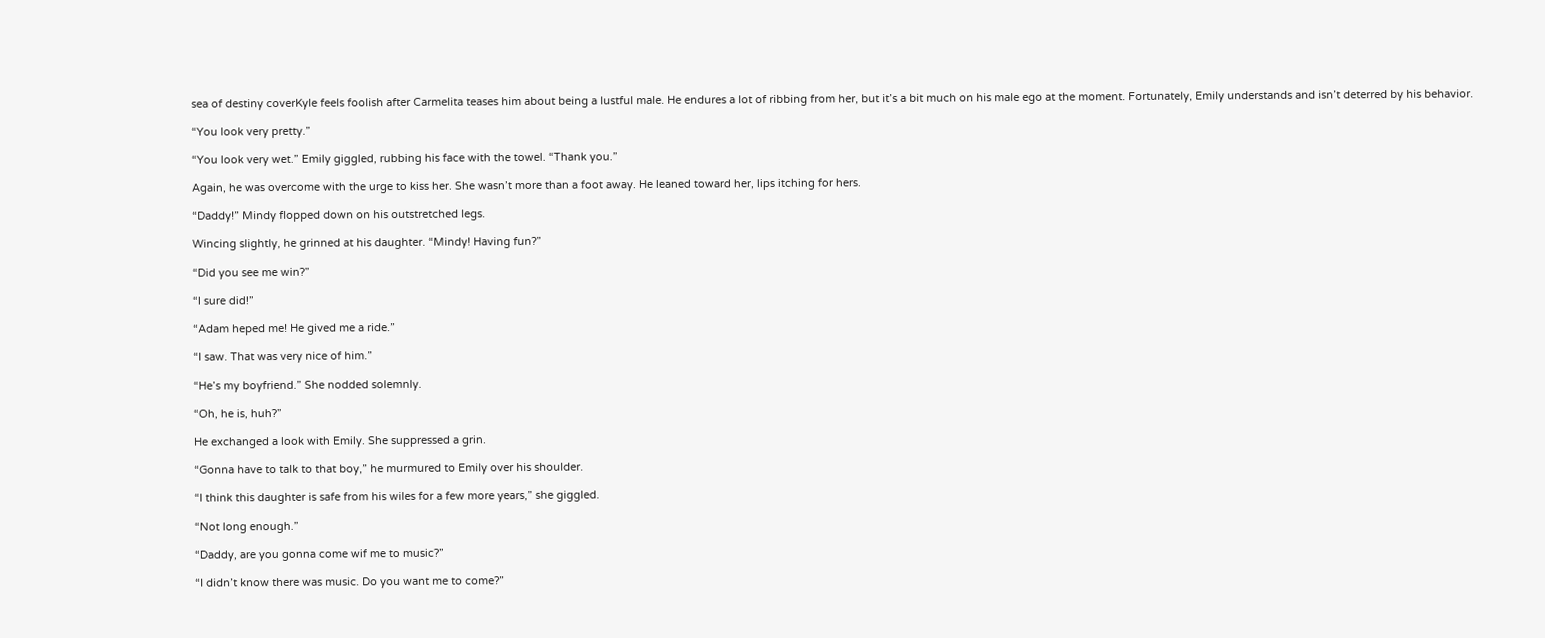sea of destiny coverKyle feels foolish after Carmelita teases him about being a lustful male. He endures a lot of ribbing from her, but it’s a bit much on his male ego at the moment. Fortunately, Emily understands and isn’t deterred by his behavior.

“You look very pretty.”

“You look very wet.” Emily giggled, rubbing his face with the towel. “Thank you.”

Again, he was overcome with the urge to kiss her. She wasn’t more than a foot away. He leaned toward her, lips itching for hers.

“Daddy!” Mindy flopped down on his outstretched legs.

Wincing slightly, he grinned at his daughter. “Mindy! Having fun?”

“Did you see me win?”

“I sure did!”

“Adam heped me! He gived me a ride.”

“I saw. That was very nice of him.”

“He’s my boyfriend.” She nodded solemnly.

“Oh, he is, huh?”

He exchanged a look with Emily. She suppressed a grin.

“Gonna have to talk to that boy,” he murmured to Emily over his shoulder.

“I think this daughter is safe from his wiles for a few more years,” she giggled.

“Not long enough.”

“Daddy, are you gonna come wif me to music?”

“I didn’t know there was music. Do you want me to come?”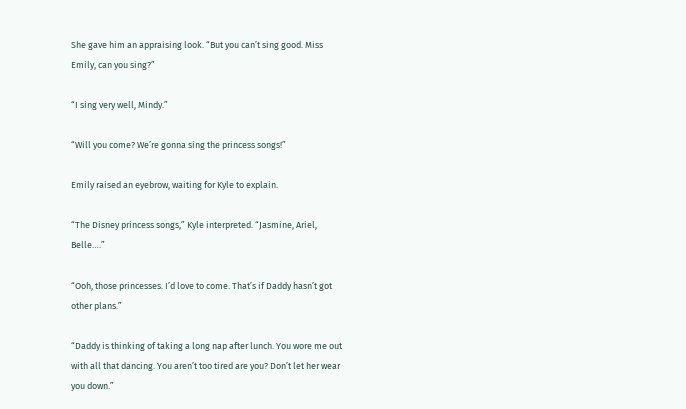She gave him an appraising look. “But you can’t sing good. Miss Emily, can you sing?”

“I sing very well, Mindy.”

“Will you come? We’re gonna sing the princess songs!”

Emily raised an eyebrow, waiting for Kyle to explain.

“The Disney princess songs,” Kyle interpreted. “Jasmine, Ariel, Belle….”

“Ooh, those princesses. I’d love to come. That’s if Daddy hasn’t got other plans.”

“Daddy is thinking of taking a long nap after lunch. You wore me out with all that dancing. You aren’t too tired are you? Don’t let her wear you down.”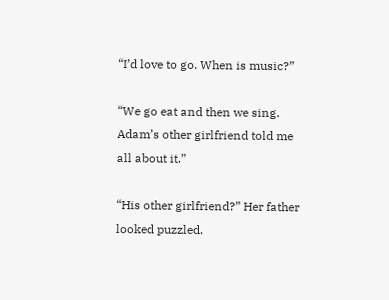“I’d love to go. When is music?”

“We go eat and then we sing. Adam’s other girlfriend told me all about it.”

“His other girlfriend?” Her father looked puzzled.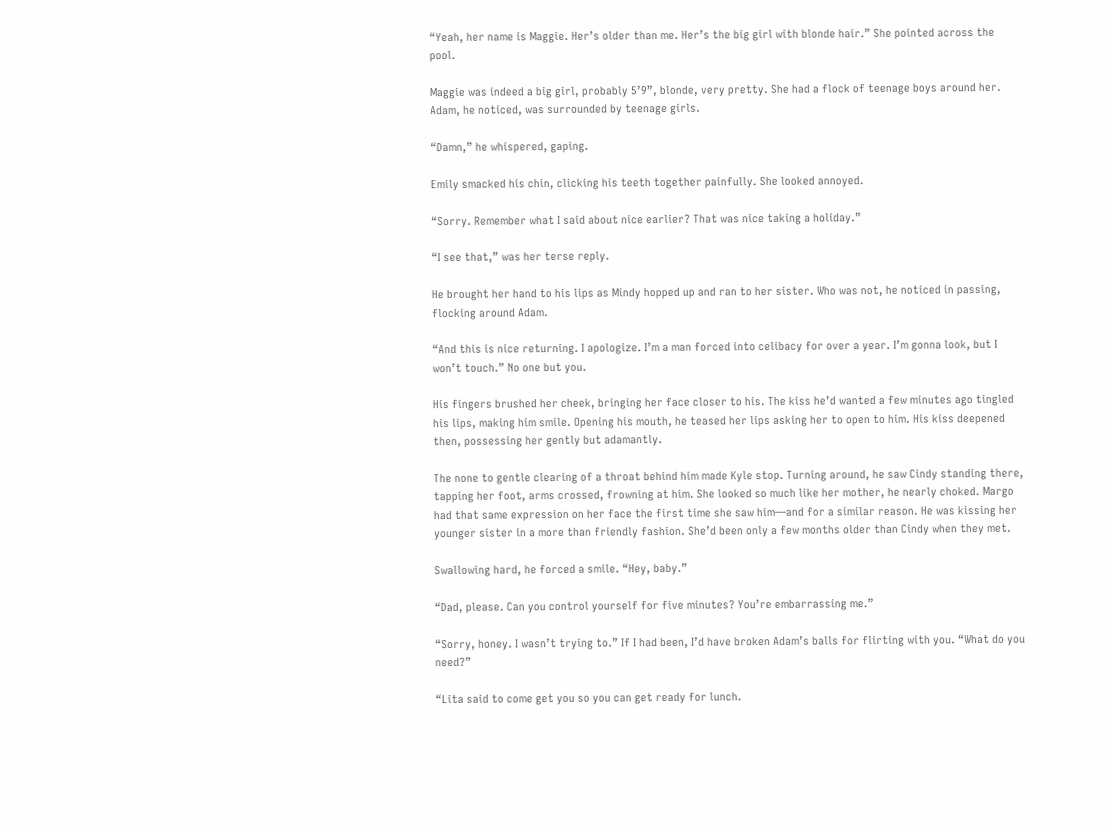“Yeah, her name is Maggie. Her’s older than me. Her’s the big girl with blonde hair.” She pointed across the pool.

Maggie was indeed a big girl, probably 5’9”, blonde, very pretty. She had a flock of teenage boys around her. Adam, he noticed, was surrounded by teenage girls.

“Damn,” he whispered, gaping.

Emily smacked his chin, clicking his teeth together painfully. She looked annoyed.

“Sorry. Remember what I said about nice earlier? That was nice taking a holiday.”

“I see that,” was her terse reply.

He brought her hand to his lips as Mindy hopped up and ran to her sister. Who was not, he noticed in passing, flocking around Adam.

“And this is nice returning. I apologize. I’m a man forced into celibacy for over a year. I’m gonna look, but I won’t touch.” No one but you.

His fingers brushed her cheek, bringing her face closer to his. The kiss he’d wanted a few minutes ago tingled his lips, making him smile. Opening his mouth, he teased her lips asking her to open to him. His kiss deepened then, possessing her gently but adamantly.

The none to gentle clearing of a throat behind him made Kyle stop. Turning around, he saw Cindy standing there, tapping her foot, arms crossed, frowning at him. She looked so much like her mother, he nearly choked. Margo had that same expression on her face the first time she saw him—and for a similar reason. He was kissing her younger sister in a more than friendly fashion. She’d been only a few months older than Cindy when they met.

Swallowing hard, he forced a smile. “Hey, baby.”

“Dad, please. Can you control yourself for five minutes? You’re embarrassing me.”

“Sorry, honey. I wasn’t trying to.” If I had been, I’d have broken Adam’s balls for flirting with you. “What do you need?”

“Lita said to come get you so you can get ready for lunch.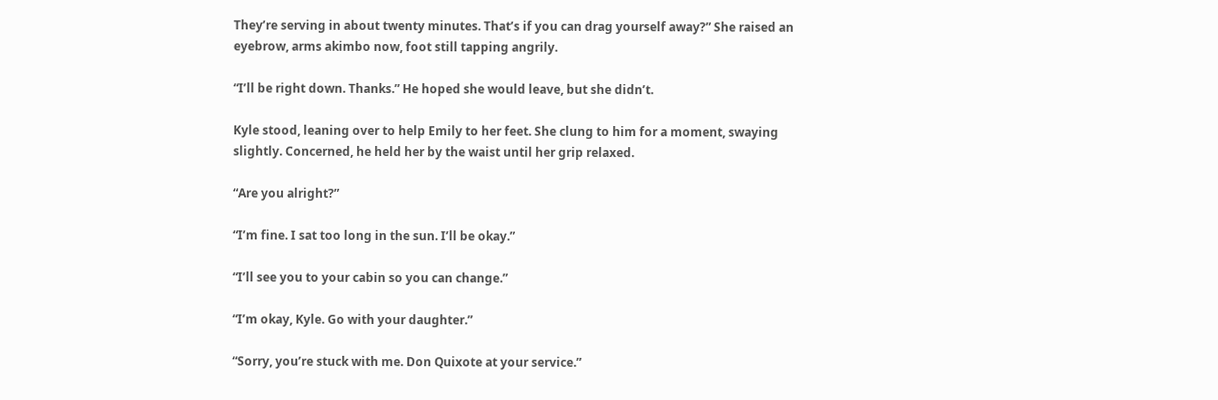They’re serving in about twenty minutes. That’s if you can drag yourself away?” She raised an eyebrow, arms akimbo now, foot still tapping angrily.

“I’ll be right down. Thanks.” He hoped she would leave, but she didn’t.

Kyle stood, leaning over to help Emily to her feet. She clung to him for a moment, swaying slightly. Concerned, he held her by the waist until her grip relaxed.

“Are you alright?”

“I’m fine. I sat too long in the sun. I’ll be okay.”

“I’ll see you to your cabin so you can change.”

“I’m okay, Kyle. Go with your daughter.”

“Sorry, you’re stuck with me. Don Quixote at your service.”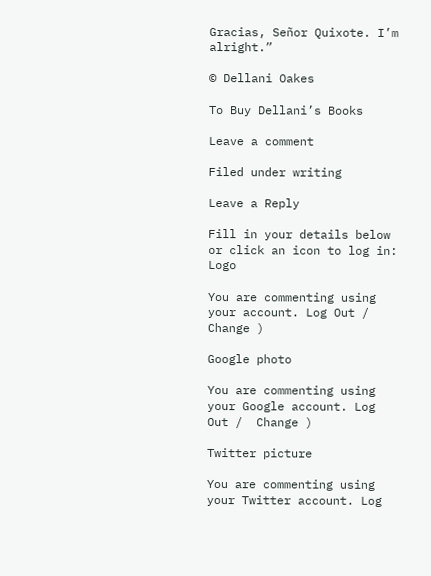Gracias, Señor Quixote. I’m alright.”

© Dellani Oakes

To Buy Dellani’s Books

Leave a comment

Filed under writing

Leave a Reply

Fill in your details below or click an icon to log in: Logo

You are commenting using your account. Log Out /  Change )

Google photo

You are commenting using your Google account. Log Out /  Change )

Twitter picture

You are commenting using your Twitter account. Log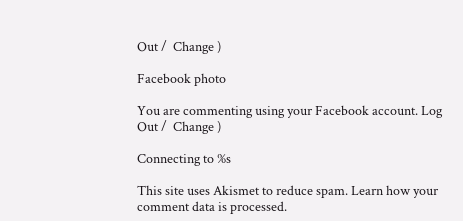Out /  Change )

Facebook photo

You are commenting using your Facebook account. Log Out /  Change )

Connecting to %s

This site uses Akismet to reduce spam. Learn how your comment data is processed.